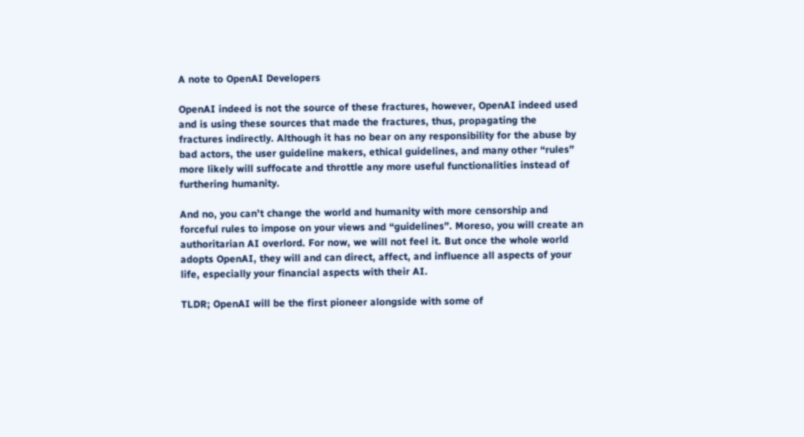A note to OpenAI Developers

OpenAI indeed is not the source of these fractures, however, OpenAI indeed used and is using these sources that made the fractures, thus, propagating the fractures indirectly. Although it has no bear on any responsibility for the abuse by bad actors, the user guideline makers, ethical guidelines, and many other “rules” more likely will suffocate and throttle any more useful functionalities instead of furthering humanity.

And no, you can’t change the world and humanity with more censorship and forceful rules to impose on your views and “guidelines”. Moreso, you will create an authoritarian AI overlord. For now, we will not feel it. But once the whole world adopts OpenAI, they will and can direct, affect, and influence all aspects of your life, especially your financial aspects with their AI.

TLDR; OpenAI will be the first pioneer alongside with some of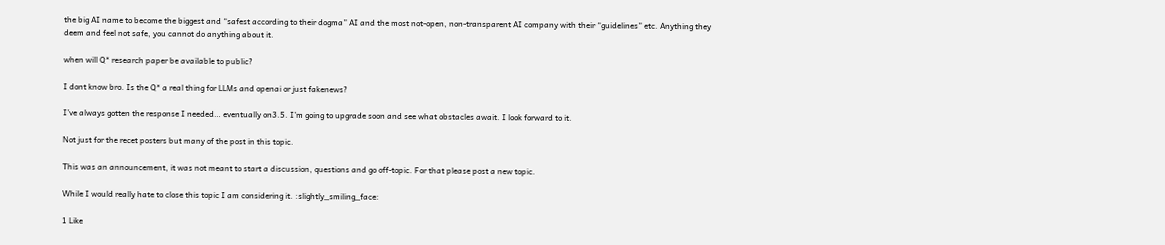the big AI name to become the biggest and “safest according to their dogma” AI and the most not-open, non-transparent AI company with their “guidelines” etc. Anything they deem and feel not safe, you cannot do anything about it.

when will Q* research paper be available to public?

I dont know bro. Is the Q* a real thing for LLMs and openai or just fakenews?

I’ve always gotten the response I needed… eventually on3.5. I’m going to upgrade soon and see what obstacles await. I look forward to it.

Not just for the recet posters but many of the post in this topic.

This was an announcement, it was not meant to start a discussion, questions and go off-topic. For that please post a new topic.

While I would really hate to close this topic I am considering it. :slightly_smiling_face:

1 Like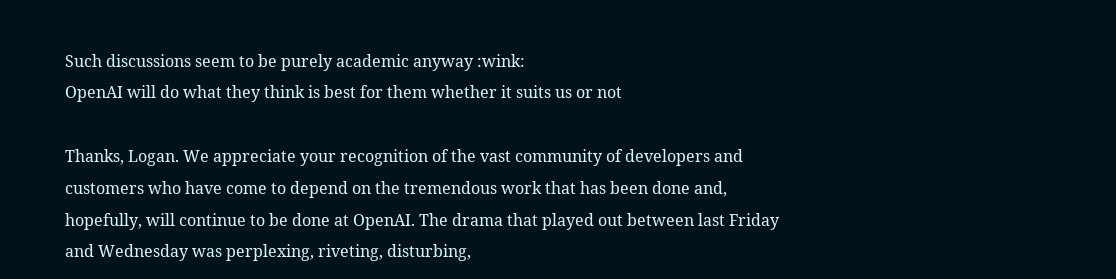Such discussions seem to be purely academic anyway :wink:
OpenAI will do what they think is best for them whether it suits us or not

Thanks, Logan. We appreciate your recognition of the vast community of developers and customers who have come to depend on the tremendous work that has been done and, hopefully, will continue to be done at OpenAI. The drama that played out between last Friday and Wednesday was perplexing, riveting, disturbing,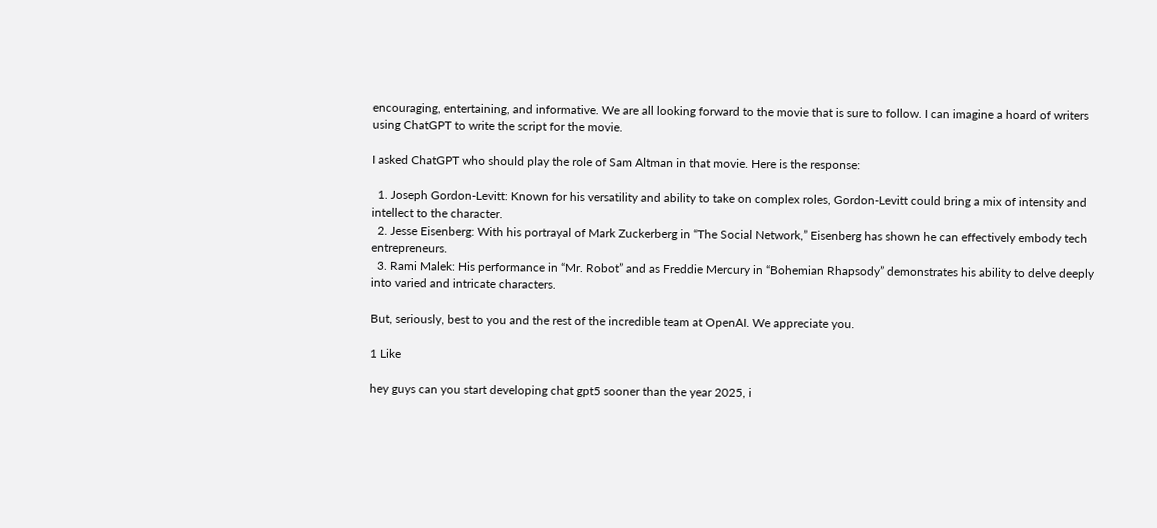encouraging, entertaining, and informative. We are all looking forward to the movie that is sure to follow. I can imagine a hoard of writers using ChatGPT to write the script for the movie.

I asked ChatGPT who should play the role of Sam Altman in that movie. Here is the response:

  1. Joseph Gordon-Levitt: Known for his versatility and ability to take on complex roles, Gordon-Levitt could bring a mix of intensity and intellect to the character.
  2. Jesse Eisenberg: With his portrayal of Mark Zuckerberg in “The Social Network,” Eisenberg has shown he can effectively embody tech entrepreneurs.
  3. Rami Malek: His performance in “Mr. Robot” and as Freddie Mercury in “Bohemian Rhapsody” demonstrates his ability to delve deeply into varied and intricate characters.

But, seriously, best to you and the rest of the incredible team at OpenAI. We appreciate you.

1 Like

hey guys can you start developing chat gpt5 sooner than the year 2025, i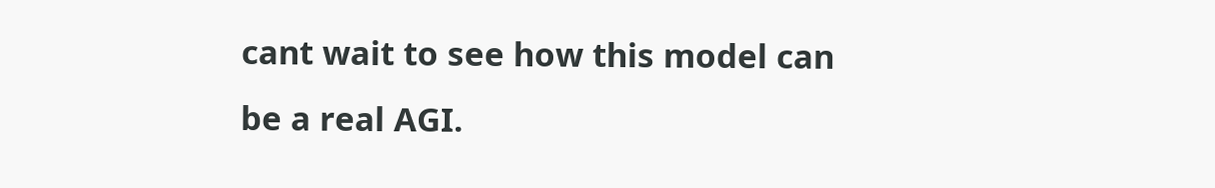cant wait to see how this model can be a real AGI.